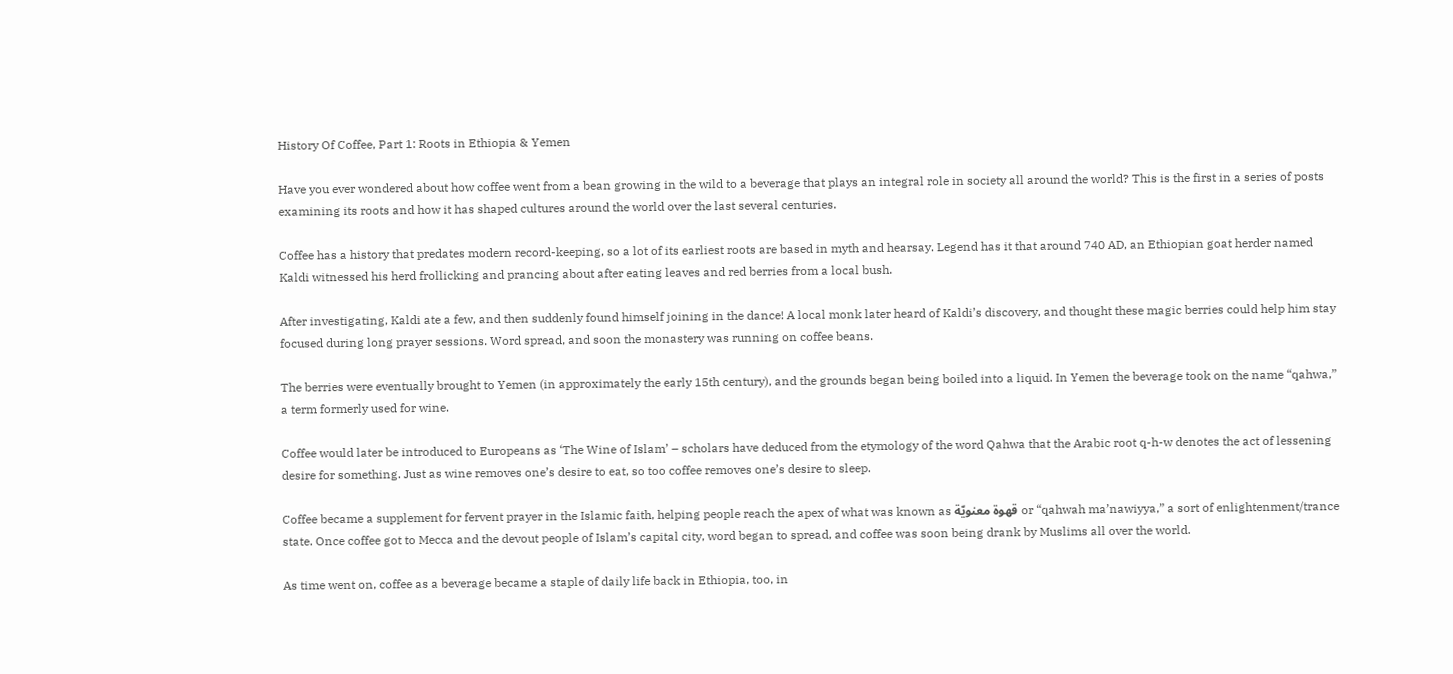History Of Coffee, Part 1: Roots in Ethiopia & Yemen

Have you ever wondered about how coffee went from a bean growing in the wild to a beverage that plays an integral role in society all around the world? This is the first in a series of posts examining its roots and how it has shaped cultures around the world over the last several centuries.

Coffee has a history that predates modern record-keeping, so a lot of its earliest roots are based in myth and hearsay. Legend has it that around 740 AD, an Ethiopian goat herder named Kaldi witnessed his herd frollicking and prancing about after eating leaves and red berries from a local bush.

After investigating, Kaldi ate a few, and then suddenly found himself joining in the dance! A local monk later heard of Kaldi’s discovery, and thought these magic berries could help him stay focused during long prayer sessions. Word spread, and soon the monastery was running on coffee beans.

The berries were eventually brought to Yemen (in approximately the early 15th century), and the grounds began being boiled into a liquid. In Yemen the beverage took on the name “qahwa,” a term formerly used for wine.

Coffee would later be introduced to Europeans as ‘The Wine of Islam’ – scholars have deduced from the etymology of the word Qahwa that the Arabic root q-h-w denotes the act of lessening desire for something. Just as wine removes one’s desire to eat, so too coffee removes one’s desire to sleep.

Coffee became a supplement for fervent prayer in the Islamic faith, helping people reach the apex of what was known as قهوة معنويّة or “qahwah ma’nawiyya,” a sort of enlightenment/trance state. Once coffee got to Mecca and the devout people of Islam’s capital city, word began to spread, and coffee was soon being drank by Muslims all over the world.

As time went on, coffee as a beverage became a staple of daily life back in Ethiopia, too, in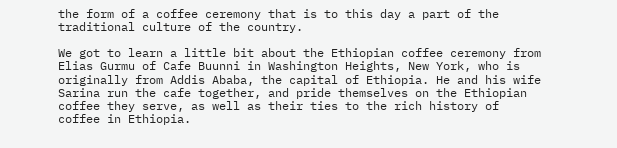the form of a coffee ceremony that is to this day a part of the traditional culture of the country.

We got to learn a little bit about the Ethiopian coffee ceremony from Elias Gurmu of Cafe Buunni in Washington Heights, New York, who is originally from Addis Ababa, the capital of Ethiopia. He and his wife Sarina run the cafe together, and pride themselves on the Ethiopian coffee they serve, as well as their ties to the rich history of coffee in Ethiopia.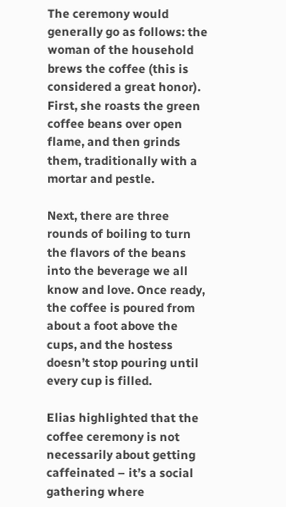The ceremony would generally go as follows: the woman of the household brews the coffee (this is considered a great honor). First, she roasts the green coffee beans over open flame, and then grinds them, traditionally with a mortar and pestle.

Next, there are three rounds of boiling to turn the flavors of the beans into the beverage we all know and love. Once ready, the coffee is poured from about a foot above the cups, and the hostess doesn’t stop pouring until every cup is filled.

Elias highlighted that the coffee ceremony is not necessarily about getting caffeinated – it’s a social gathering where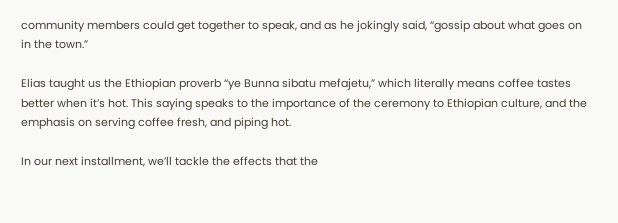community members could get together to speak, and as he jokingly said, “gossip about what goes on in the town.”

Elias taught us the Ethiopian proverb “ye Bunna sibatu mefajetu,” which literally means coffee tastes better when it’s hot. This saying speaks to the importance of the ceremony to Ethiopian culture, and the emphasis on serving coffee fresh, and piping hot.

In our next installment, we’ll tackle the effects that the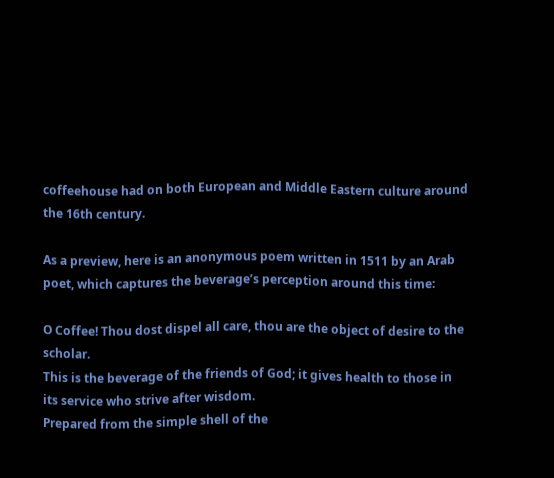coffeehouse had on both European and Middle Eastern culture around the 16th century.

As a preview, here is an anonymous poem written in 1511 by an Arab poet, which captures the beverage’s perception around this time:

O Coffee! Thou dost dispel all care, thou are the object of desire to the scholar.
This is the beverage of the friends of God; it gives health to those in its service who strive after wisdom.
Prepared from the simple shell of the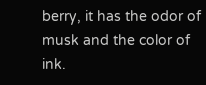berry, it has the odor of musk and the color of ink.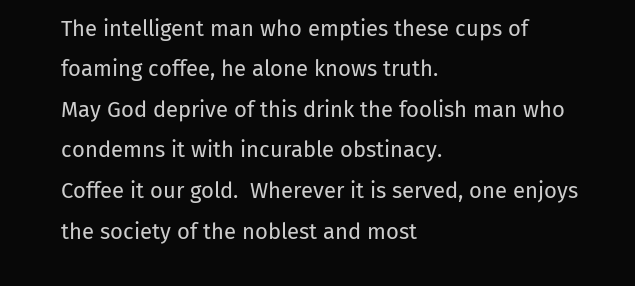The intelligent man who empties these cups of foaming coffee, he alone knows truth.
May God deprive of this drink the foolish man who condemns it with incurable obstinacy.
Coffee it our gold.  Wherever it is served, one enjoys the society of the noblest and most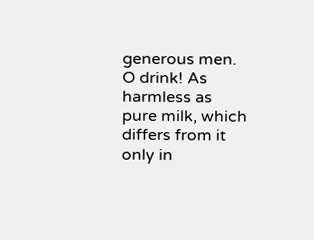generous men.
O drink! As harmless as pure milk, which differs from it only in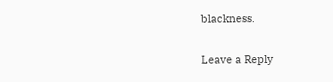blackness.

Leave a Reply